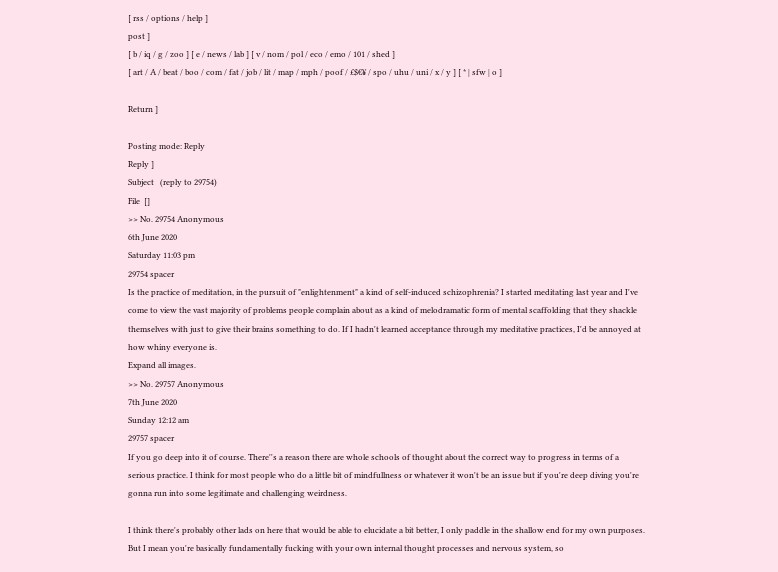[ rss / options / help ]
post ]
[ b / iq / g / zoo ] [ e / news / lab ] [ v / nom / pol / eco / emo / 101 / shed ]
[ art / A / beat / boo / com / fat / job / lit / map / mph / poof / £$€¥ / spo / uhu / uni / x / y ] [ * | sfw | o ]

Return ]

Posting mode: Reply
Reply ]
Subject   (reply to 29754)
File  []
>> No. 29754 Anonymous
6th June 2020
Saturday 11:03 pm
29754 spacer
Is the practice of meditation, in the pursuit of "enlightenment" a kind of self-induced schizophrenia? I started meditating last year and I've come to view the vast majority of problems people complain about as a kind of melodramatic form of mental scaffolding that they shackle themselves with just to give their brains something to do. If I hadn't learned acceptance through my meditative practices, I'd be annoyed at how whiny everyone is.
Expand all images.
>> No. 29757 Anonymous
7th June 2020
Sunday 12:12 am
29757 spacer
If you go deep into it of course. There''s a reason there are whole schools of thought about the correct way to progress in terms of a serious practice. I think for most people who do a little bit of mindfullness or whatever it won't be an issue but if you're deep diving you're gonna run into some legitimate and challenging weirdness.

I think there's probably other lads on here that would be able to elucidate a bit better, I only paddle in the shallow end for my own purposes. But I mean you're basically fundamentally fucking with your own internal thought processes and nervous system, so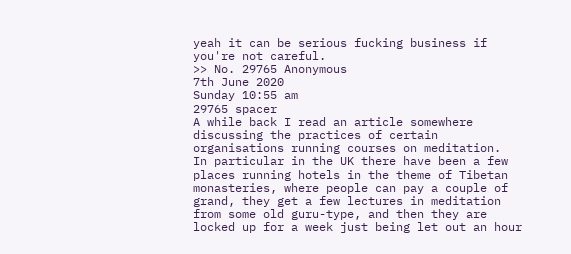yeah it can be serious fucking business if you're not careful.
>> No. 29765 Anonymous
7th June 2020
Sunday 10:55 am
29765 spacer
A while back I read an article somewhere discussing the practices of certain organisations running courses on meditation.
In particular in the UK there have been a few places running hotels in the theme of Tibetan monasteries, where people can pay a couple of grand, they get a few lectures in meditation from some old guru-type, and then they are locked up for a week just being let out an hour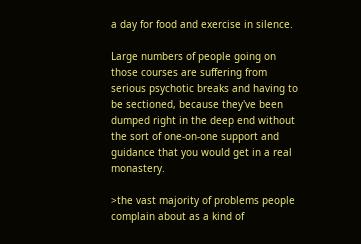a day for food and exercise in silence.

Large numbers of people going on those courses are suffering from serious psychotic breaks and having to be sectioned, because they've been dumped right in the deep end without the sort of one-on-one support and guidance that you would get in a real monastery.

>the vast majority of problems people complain about as a kind of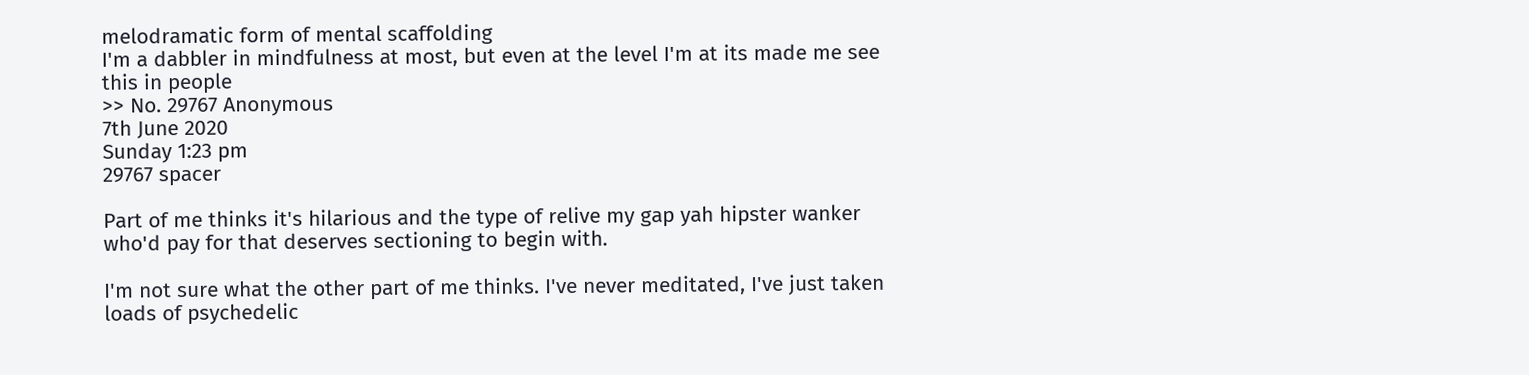melodramatic form of mental scaffolding
I'm a dabbler in mindfulness at most, but even at the level I'm at its made me see this in people
>> No. 29767 Anonymous
7th June 2020
Sunday 1:23 pm
29767 spacer

Part of me thinks it's hilarious and the type of relive my gap yah hipster wanker who'd pay for that deserves sectioning to begin with.

I'm not sure what the other part of me thinks. I've never meditated, I've just taken loads of psychedelic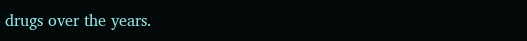drugs over the years.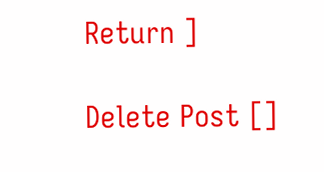Return ]

Delete Post []